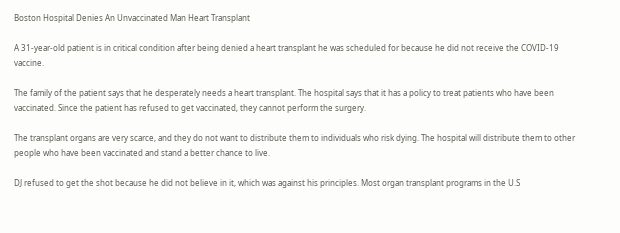Boston Hospital Denies An Unvaccinated Man Heart Transplant

A 31-year-old patient is in critical condition after being denied a heart transplant he was scheduled for because he did not receive the COVID-19 vaccine.

The family of the patient says that he desperately needs a heart transplant. The hospital says that it has a policy to treat patients who have been vaccinated. Since the patient has refused to get vaccinated, they cannot perform the surgery.

The transplant organs are very scarce, and they do not want to distribute them to individuals who risk dying. The hospital will distribute them to other people who have been vaccinated and stand a better chance to live.

DJ refused to get the shot because he did not believe in it, which was against his principles. Most organ transplant programs in the U.S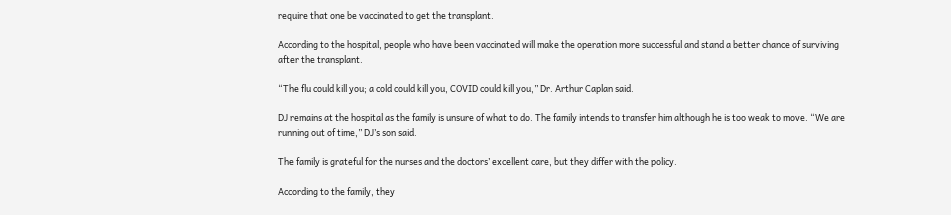require that one be vaccinated to get the transplant.

According to the hospital, people who have been vaccinated will make the operation more successful and stand a better chance of surviving after the transplant.

“The flu could kill you; a cold could kill you, COVID could kill you,” Dr. Arthur Caplan said.

DJ remains at the hospital as the family is unsure of what to do. The family intends to transfer him although he is too weak to move. “We are running out of time,” DJ’s son said.

The family is grateful for the nurses and the doctors’ excellent care, but they differ with the policy.

According to the family, they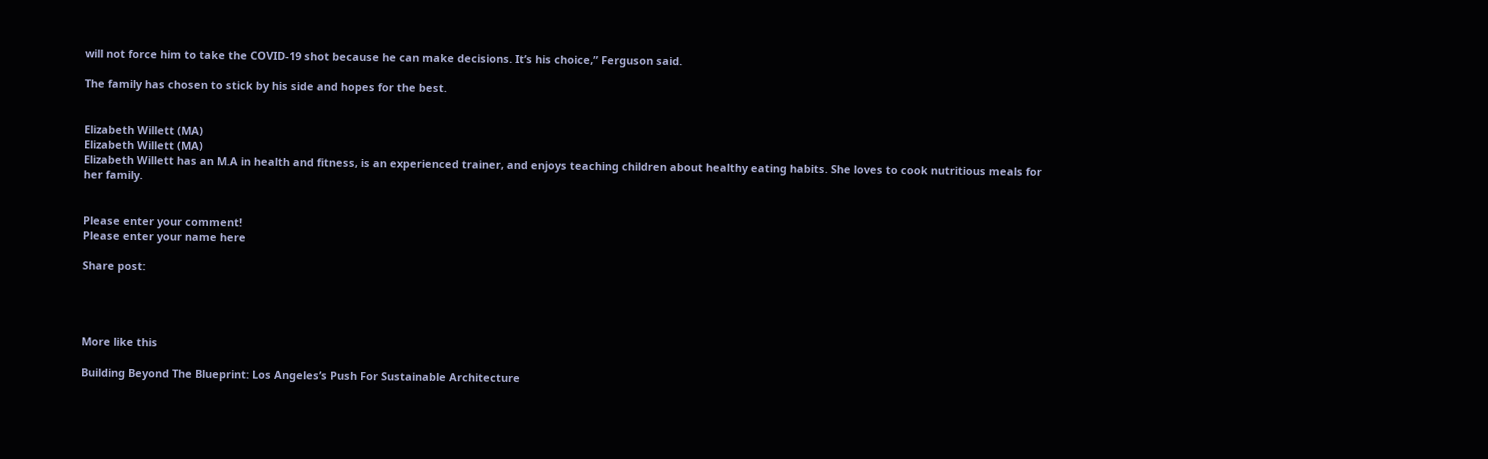will not force him to take the COVID-19 shot because he can make decisions. It’s his choice,” Ferguson said.

The family has chosen to stick by his side and hopes for the best.


Elizabeth Willett (MA)
Elizabeth Willett (MA)
Elizabeth Willett has an M.A in health and fitness, is an experienced trainer, and enjoys teaching children about healthy eating habits. She loves to cook nutritious meals for her family.


Please enter your comment!
Please enter your name here

Share post:




More like this

Building Beyond The Blueprint: Los Angeles’s Push For Sustainable Architecture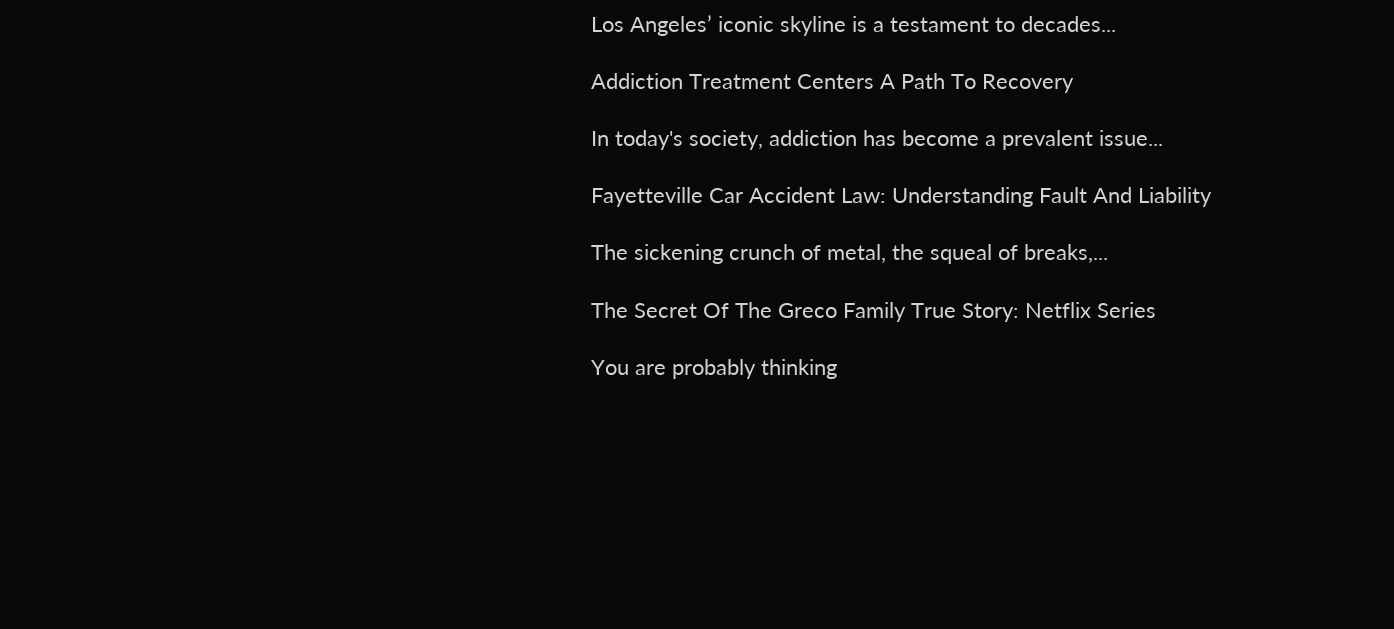Los Angeles’ iconic skyline is a testament to decades...

Addiction Treatment Centers A Path To Recovery

In today's society, addiction has become a prevalent issue...

Fayetteville Car Accident Law: Understanding Fault And Liability

The sickening crunch of metal, the squeal of breaks,...

The Secret Of The Greco Family True Story: Netflix Series

You are probably thinking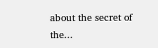about the secret of the...